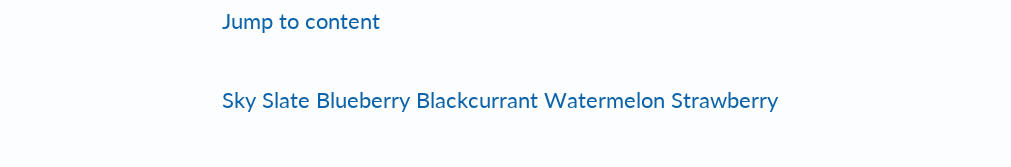Jump to content

Sky Slate Blueberry Blackcurrant Watermelon Strawberry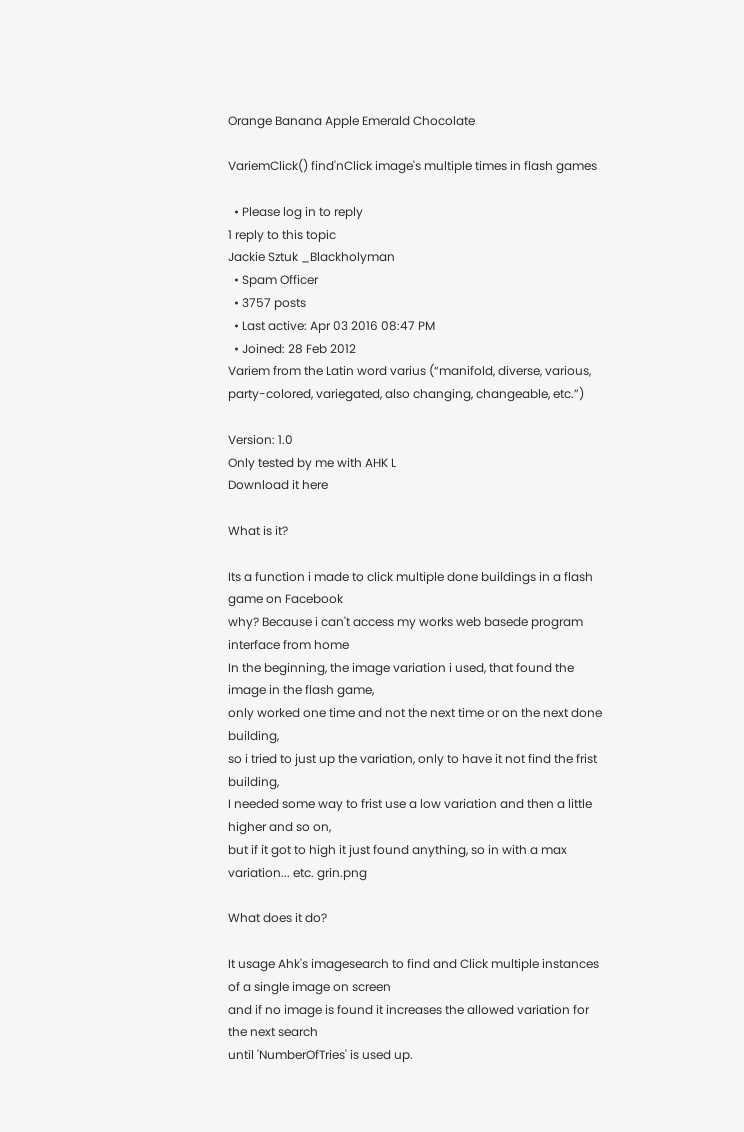Orange Banana Apple Emerald Chocolate

VariemClick() find'nClick image's multiple times in flash games

  • Please log in to reply
1 reply to this topic
Jackie Sztuk _Blackholyman
  • Spam Officer
  • 3757 posts
  • Last active: Apr 03 2016 08:47 PM
  • Joined: 28 Feb 2012
Variem from the Latin word varius (“manifold, diverse, various, party-colored, variegated, also changing, changeable, etc.”)

Version: 1.0
Only tested by me with AHK L
Download it here

What is it?

Its a function i made to click multiple done buildings in a flash game on Facebook
why? Because i can't access my works web basede program interface from home
In the beginning, the image variation i used, that found the image in the flash game,
only worked one time and not the next time or on the next done building,
so i tried to just up the variation, only to have it not find the frist building,
I needed some way to frist use a low variation and then a little higher and so on,
but if it got to high it just found anything, so in with a max variation... etc. grin.png

What does it do?

It usage Ahk's imagesearch to find and Click multiple instances of a single image on screen
and if no image is found it increases the allowed variation for the next search
until 'NumberOfTries' is used up.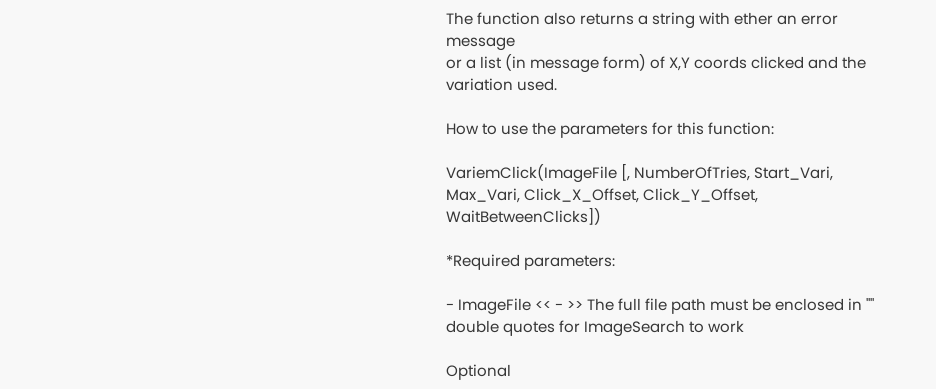The function also returns a string with ether an error message
or a list (in message form) of X,Y coords clicked and the variation used.

How to use the parameters for this function:

VariemClick(ImageFile [, NumberOfTries, Start_Vari, Max_Vari, Click_X_Offset, Click_Y_Offset, WaitBetweenClicks])

*Required parameters:

- ImageFile << - >> The full file path must be enclosed in "" double quotes for ImageSearch to work

Optional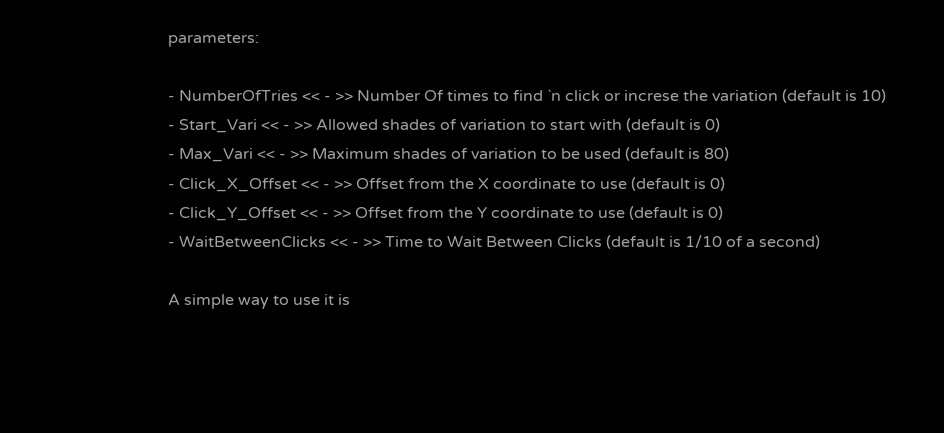parameters:

- NumberOfTries << - >> Number Of times to find `n click or increse the variation (default is 10)
- Start_Vari << - >> Allowed shades of variation to start with (default is 0)
- Max_Vari << - >> Maximum shades of variation to be used (default is 80)
- Click_X_Offset << - >> Offset from the X coordinate to use (default is 0)
- Click_Y_Offset << - >> Offset from the Y coordinate to use (default is 0)
- WaitBetweenClicks << - >> Time to Wait Between Clicks (default is 1/10 of a second)

A simple way to use it is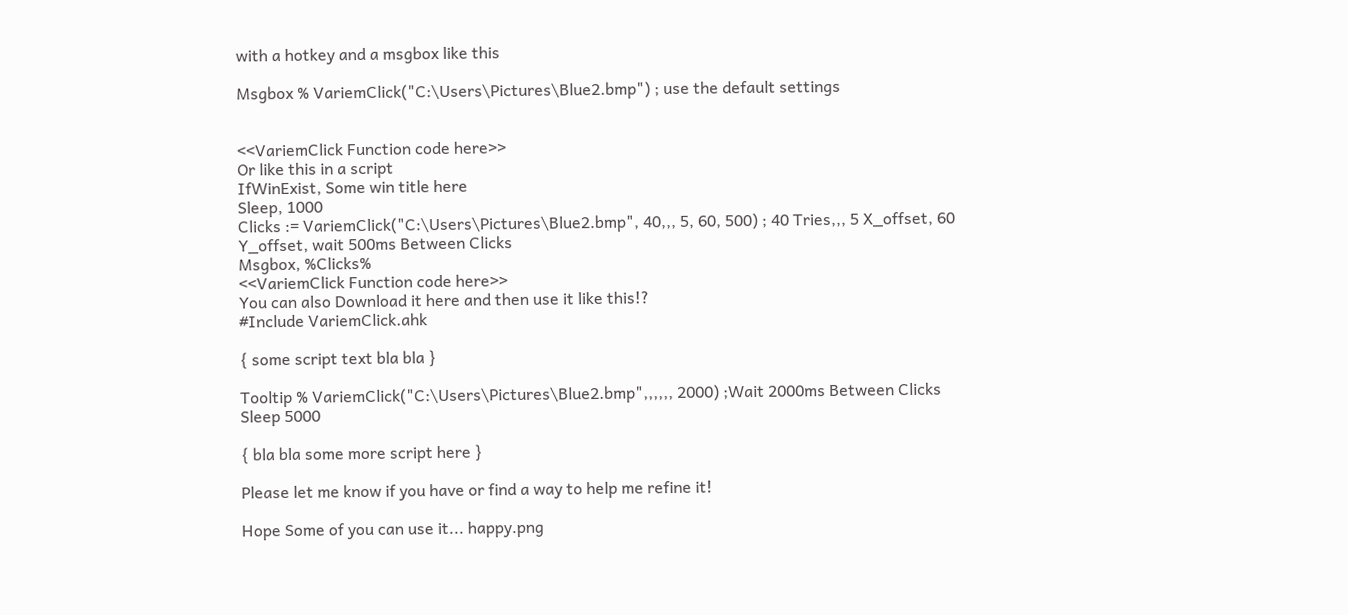with a hotkey and a msgbox like this

Msgbox % VariemClick("C:\Users\Pictures\Blue2.bmp") ; use the default settings


<<VariemClick Function code here>>
Or like this in a script
IfWinExist, Some win title here
Sleep, 1000
Clicks := VariemClick("C:\Users\Pictures\Blue2.bmp", 40,,, 5, 60, 500) ; 40 Tries,,, 5 X_offset, 60 Y_offset, wait 500ms Between Clicks
Msgbox, %Clicks%
<<VariemClick Function code here>>
You can also Download it here and then use it like this!?
#Include VariemClick.ahk

{ some script text bla bla }

Tooltip % VariemClick("C:\Users\Pictures\Blue2.bmp",,,,,, 2000) ;Wait 2000ms Between Clicks
Sleep 5000

{ bla bla some more script here }

Please let me know if you have or find a way to help me refine it!

Hope Some of you can use it... happy.png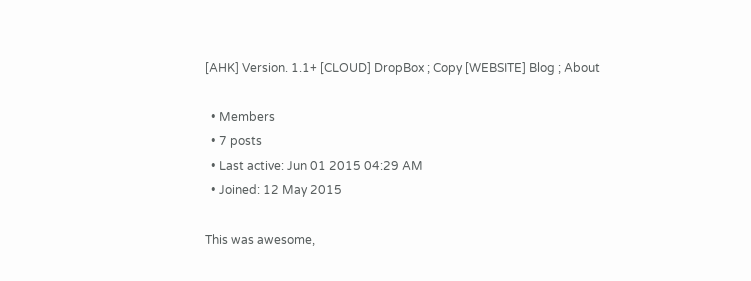[AHK] Version. 1.1+ [CLOUD] DropBox ; Copy [WEBSITE] Blog ; About

  • Members
  • 7 posts
  • Last active: Jun 01 2015 04:29 AM
  • Joined: 12 May 2015

This was awesome,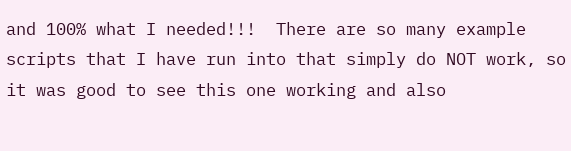and 100% what I needed!!!  There are so many example scripts that I have run into that simply do NOT work, so it was good to see this one working and also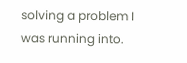solving a problem I was running into.